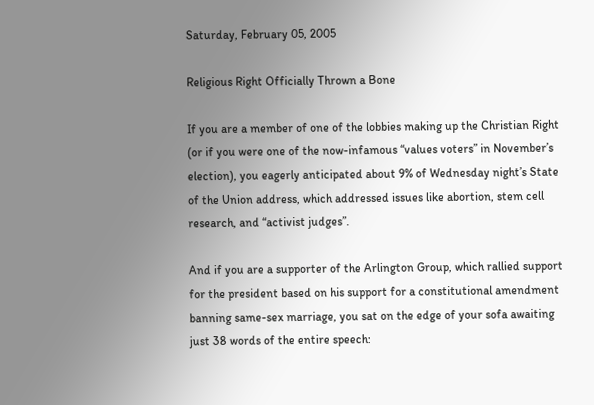Saturday, February 05, 2005

Religious Right Officially Thrown a Bone

If you are a member of one of the lobbies making up the Christian Right (or if you were one of the now-infamous “values voters” in November’s election), you eagerly anticipated about 9% of Wednesday night’s State of the Union address, which addressed issues like abortion, stem cell research, and “activist judges”.

And if you are a supporter of the Arlington Group, which rallied support for the president based on his support for a constitutional amendment banning same-sex marriage, you sat on the edge of your sofa awaiting just 38 words of the entire speech: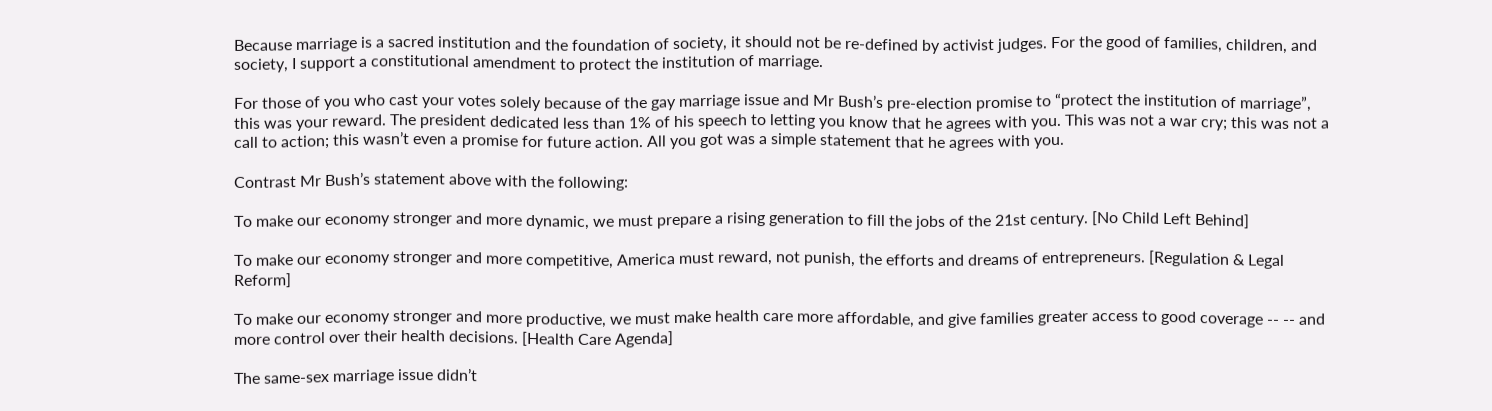Because marriage is a sacred institution and the foundation of society, it should not be re-defined by activist judges. For the good of families, children, and society, I support a constitutional amendment to protect the institution of marriage.

For those of you who cast your votes solely because of the gay marriage issue and Mr Bush’s pre-election promise to “protect the institution of marriage”, this was your reward. The president dedicated less than 1% of his speech to letting you know that he agrees with you. This was not a war cry; this was not a call to action; this wasn’t even a promise for future action. All you got was a simple statement that he agrees with you.

Contrast Mr Bush’s statement above with the following:

To make our economy stronger and more dynamic, we must prepare a rising generation to fill the jobs of the 21st century. [No Child Left Behind]

To make our economy stronger and more competitive, America must reward, not punish, the efforts and dreams of entrepreneurs. [Regulation & Legal Reform]

To make our economy stronger and more productive, we must make health care more affordable, and give families greater access to good coverage -- -- and more control over their health decisions. [Health Care Agenda]

The same-sex marriage issue didn’t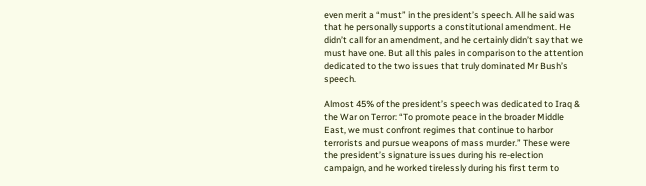even merit a “must” in the president’s speech. All he said was that he personally supports a constitutional amendment. He didn’t call for an amendment, and he certainly didn’t say that we must have one. But all this pales in comparison to the attention dedicated to the two issues that truly dominated Mr Bush’s speech.

Almost 45% of the president’s speech was dedicated to Iraq & the War on Terror: “To promote peace in the broader Middle East, we must confront regimes that continue to harbor terrorists and pursue weapons of mass murder.” These were the president’s signature issues during his re-election campaign, and he worked tirelessly during his first term to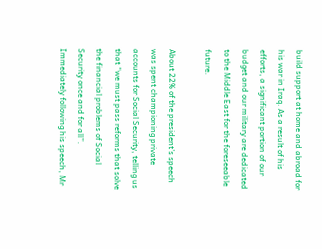build support at home and abroad for his war in Iraq. As a result of his efforts, a significant portion of our budget and our military are dedicated to the Middle East for the foreseeable future.

About 22% of the president’s speech was spent championing private accounts for Social Security, telling us that “we must pass reforms that solve the financial problems of Social Security once and for all”. Immediately following his speech, Mr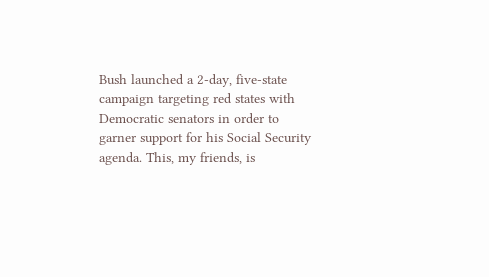Bush launched a 2-day, five-state campaign targeting red states with Democratic senators in order to garner support for his Social Security agenda. This, my friends, is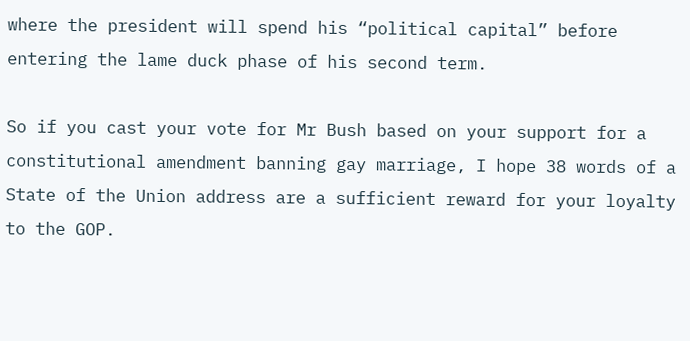where the president will spend his “political capital” before entering the lame duck phase of his second term.

So if you cast your vote for Mr Bush based on your support for a constitutional amendment banning gay marriage, I hope 38 words of a State of the Union address are a sufficient reward for your loyalty to the GOP.